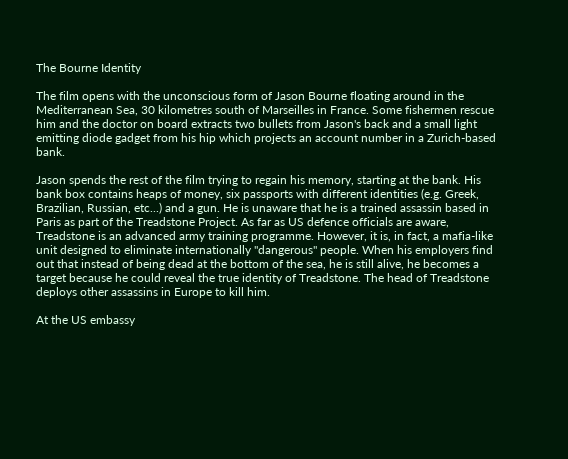The Bourne Identity

The film opens with the unconscious form of Jason Bourne floating around in the Mediterranean Sea, 30 kilometres south of Marseilles in France. Some fishermen rescue him and the doctor on board extracts two bullets from Jason's back and a small light emitting diode gadget from his hip which projects an account number in a Zurich-based bank.

Jason spends the rest of the film trying to regain his memory, starting at the bank. His bank box contains heaps of money, six passports with different identities (e.g. Greek, Brazilian, Russian, etc...) and a gun. He is unaware that he is a trained assassin based in Paris as part of the Treadstone Project. As far as US defence officials are aware, Treadstone is an advanced army training programme. However, it is, in fact, a mafia-like unit designed to eliminate internationally "dangerous" people. When his employers find out that instead of being dead at the bottom of the sea, he is still alive, he becomes a target because he could reveal the true identity of Treadstone. The head of Treadstone deploys other assassins in Europe to kill him.

At the US embassy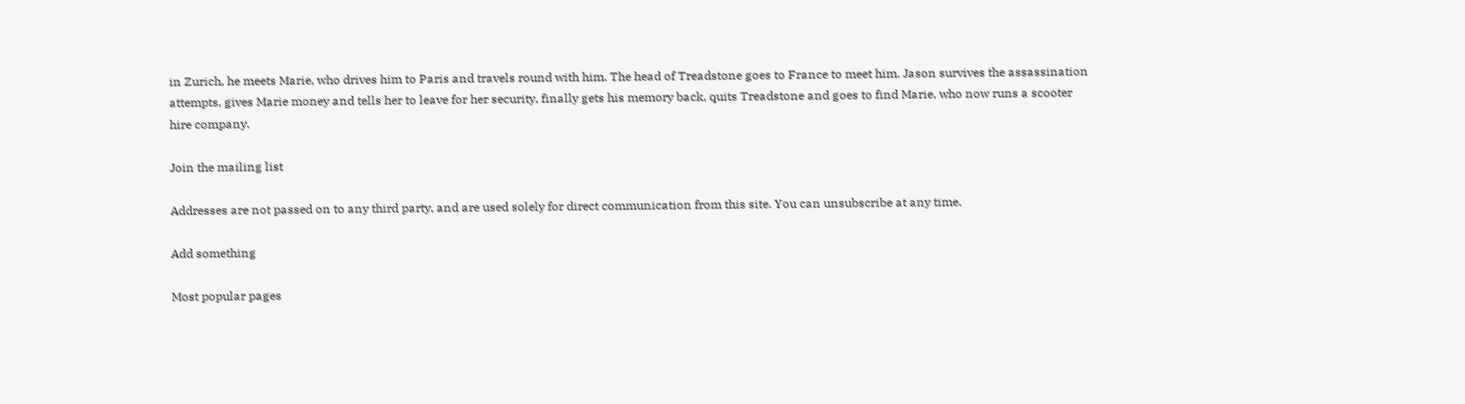in Zurich, he meets Marie, who drives him to Paris and travels round with him. The head of Treadstone goes to France to meet him. Jason survives the assassination attempts, gives Marie money and tells her to leave for her security, finally gets his memory back, quits Treadstone and goes to find Marie, who now runs a scooter hire company.

Join the mailing list

Addresses are not passed on to any third party, and are used solely for direct communication from this site. You can unsubscribe at any time.

Add something

Most popular pages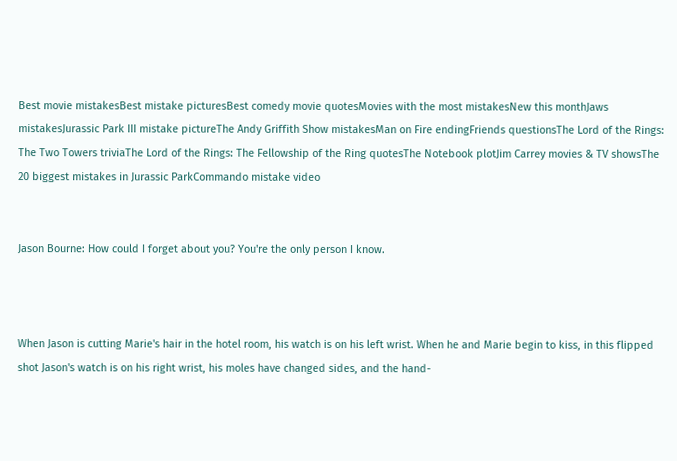Best movie mistakesBest mistake picturesBest comedy movie quotesMovies with the most mistakesNew this monthJaws mistakesJurassic Park III mistake pictureThe Andy Griffith Show mistakesMan on Fire endingFriends questionsThe Lord of the Rings: The Two Towers triviaThe Lord of the Rings: The Fellowship of the Ring quotesThe Notebook plotJim Carrey movies & TV showsThe 20 biggest mistakes in Jurassic ParkCommando mistake video


Jason Bourne: How could I forget about you? You're the only person I know.



When Jason is cutting Marie's hair in the hotel room, his watch is on his left wrist. When he and Marie begin to kiss, in this flipped shot Jason's watch is on his right wrist, his moles have changed sides, and the hand-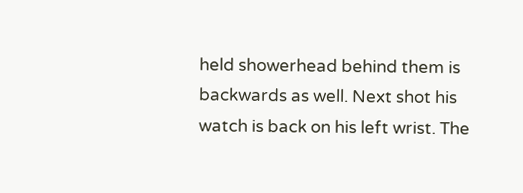held showerhead behind them is backwards as well. Next shot his watch is back on his left wrist. The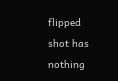flipped shot has nothing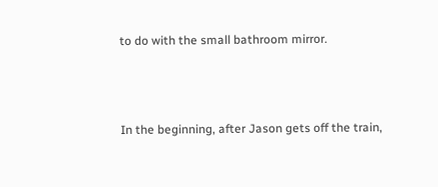to do with the small bathroom mirror.



In the beginning, after Jason gets off the train,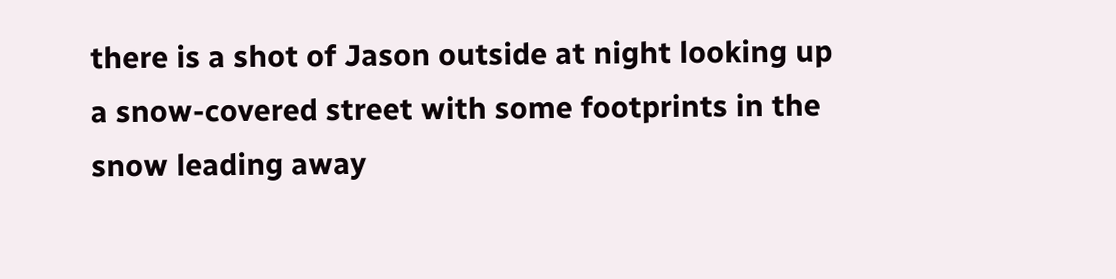there is a shot of Jason outside at night looking up a snow-covered street with some footprints in the snow leading away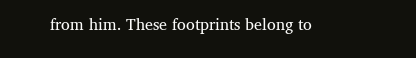from him. These footprints belong to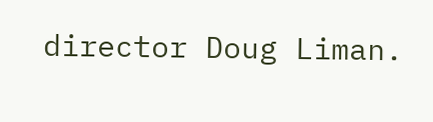director Doug Liman.